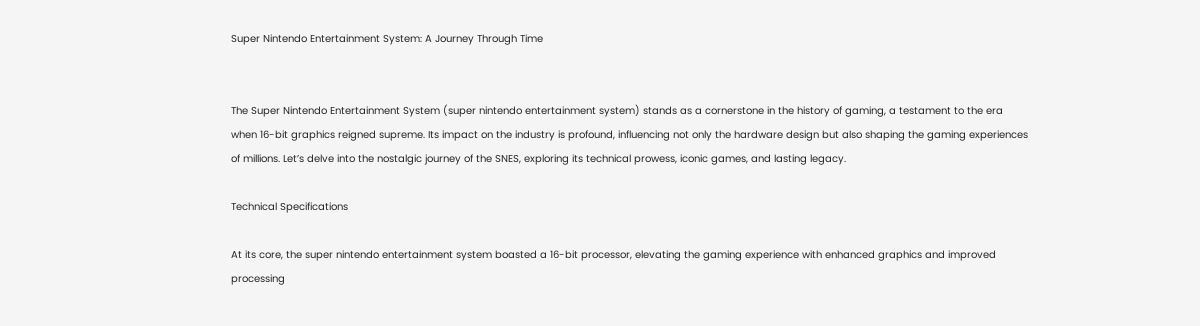Super Nintendo Entertainment System: A Journey Through Time


The Super Nintendo Entertainment System (super nintendo entertainment system) stands as a cornerstone in the history of gaming, a testament to the era when 16-bit graphics reigned supreme. Its impact on the industry is profound, influencing not only the hardware design but also shaping the gaming experiences of millions. Let’s delve into the nostalgic journey of the SNES, exploring its technical prowess, iconic games, and lasting legacy.

Technical Specifications

At its core, the super nintendo entertainment system boasted a 16-bit processor, elevating the gaming experience with enhanced graphics and improved processing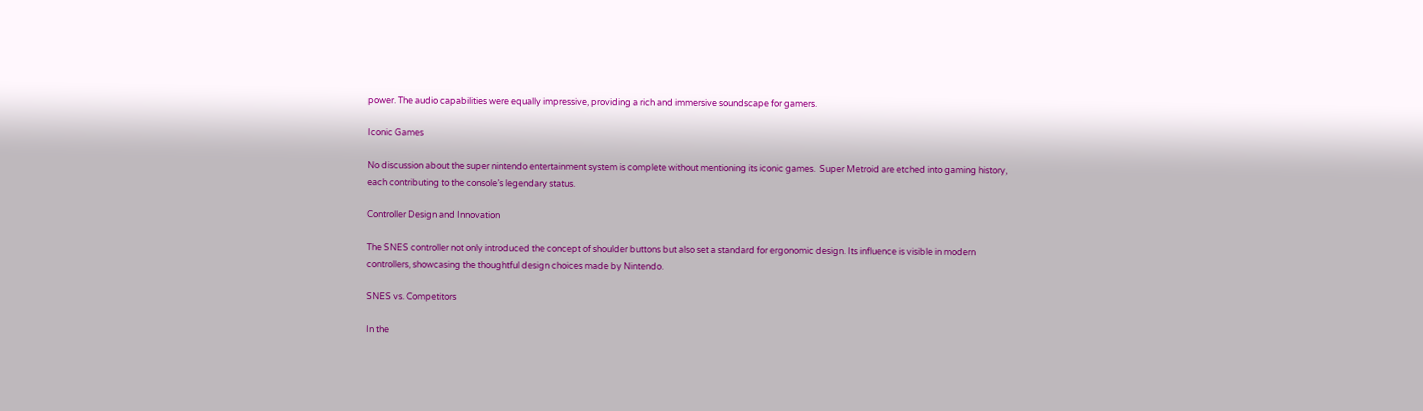power. The audio capabilities were equally impressive, providing a rich and immersive soundscape for gamers.

Iconic Games

No discussion about the super nintendo entertainment system is complete without mentioning its iconic games.  Super Metroid are etched into gaming history, each contributing to the console’s legendary status.

Controller Design and Innovation

The SNES controller not only introduced the concept of shoulder buttons but also set a standard for ergonomic design. Its influence is visible in modern controllers, showcasing the thoughtful design choices made by Nintendo.

SNES vs. Competitors

In the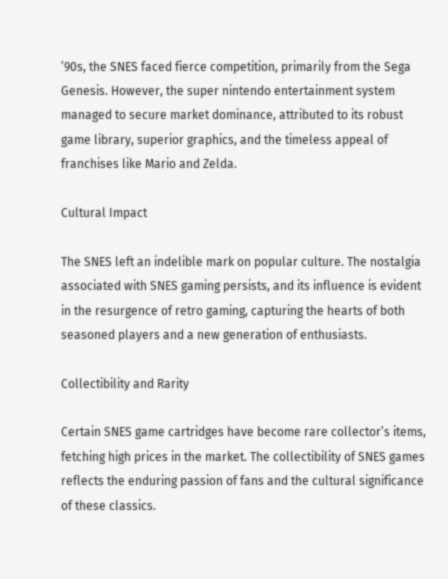’90s, the SNES faced fierce competition, primarily from the Sega Genesis. However, the super nintendo entertainment system managed to secure market dominance, attributed to its robust game library, superior graphics, and the timeless appeal of franchises like Mario and Zelda.

Cultural Impact

The SNES left an indelible mark on popular culture. The nostalgia associated with SNES gaming persists, and its influence is evident in the resurgence of retro gaming, capturing the hearts of both seasoned players and a new generation of enthusiasts.

Collectibility and Rarity

Certain SNES game cartridges have become rare collector’s items, fetching high prices in the market. The collectibility of SNES games reflects the enduring passion of fans and the cultural significance of these classics.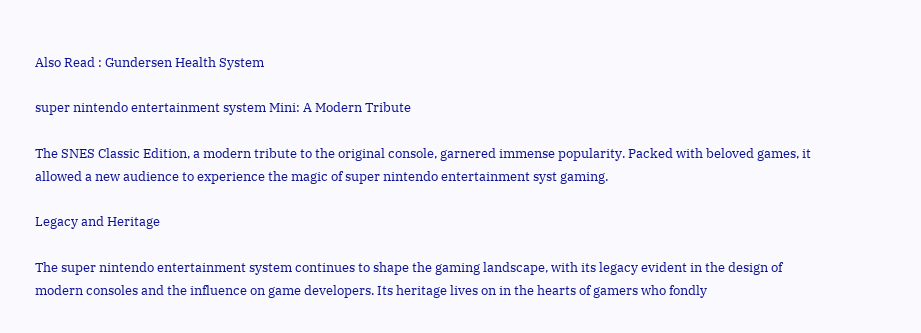Also Read : Gundersen Health System

super nintendo entertainment system Mini: A Modern Tribute

The SNES Classic Edition, a modern tribute to the original console, garnered immense popularity. Packed with beloved games, it allowed a new audience to experience the magic of super nintendo entertainment syst gaming.

Legacy and Heritage

The super nintendo entertainment system continues to shape the gaming landscape, with its legacy evident in the design of modern consoles and the influence on game developers. Its heritage lives on in the hearts of gamers who fondly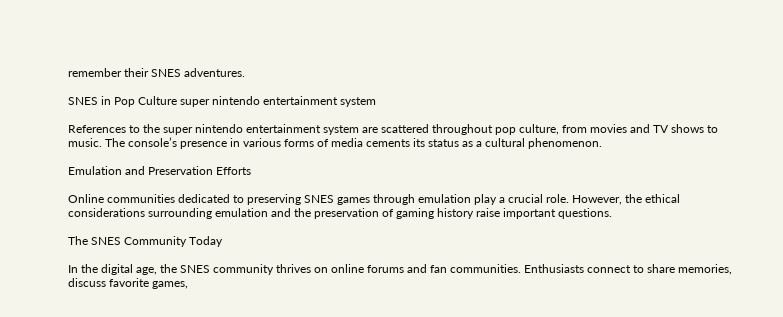remember their SNES adventures.

SNES in Pop Culture super nintendo entertainment system

References to the super nintendo entertainment system are scattered throughout pop culture, from movies and TV shows to music. The console’s presence in various forms of media cements its status as a cultural phenomenon.

Emulation and Preservation Efforts

Online communities dedicated to preserving SNES games through emulation play a crucial role. However, the ethical considerations surrounding emulation and the preservation of gaming history raise important questions.

The SNES Community Today

In the digital age, the SNES community thrives on online forums and fan communities. Enthusiasts connect to share memories, discuss favorite games,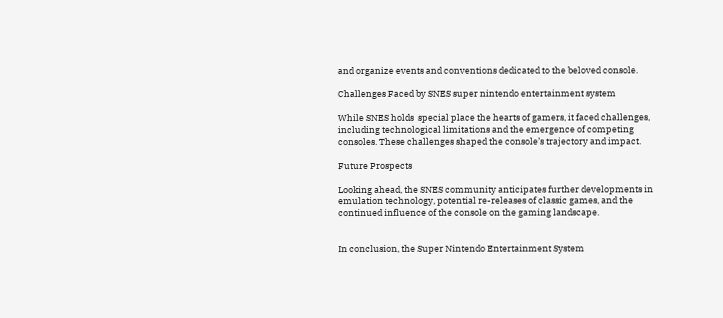and organize events and conventions dedicated to the beloved console.

Challenges Faced by SNES super nintendo entertainment system

While SNES holds  special place the hearts of gamers, it faced challenges, including technological limitations and the emergence of competing consoles. These challenges shaped the console’s trajectory and impact.

Future Prospects

Looking ahead, the SNES community anticipates further developments in emulation technology, potential re-releases of classic games, and the continued influence of the console on the gaming landscape.


In conclusion, the Super Nintendo Entertainment System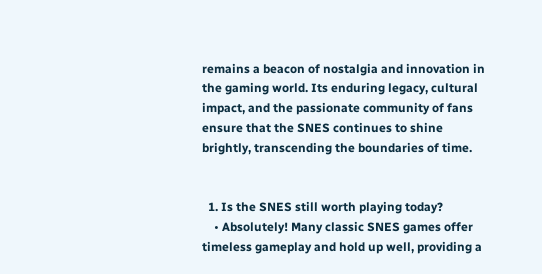remains a beacon of nostalgia and innovation in the gaming world. Its enduring legacy, cultural impact, and the passionate community of fans ensure that the SNES continues to shine brightly, transcending the boundaries of time.


  1. Is the SNES still worth playing today?
    • Absolutely! Many classic SNES games offer timeless gameplay and hold up well, providing a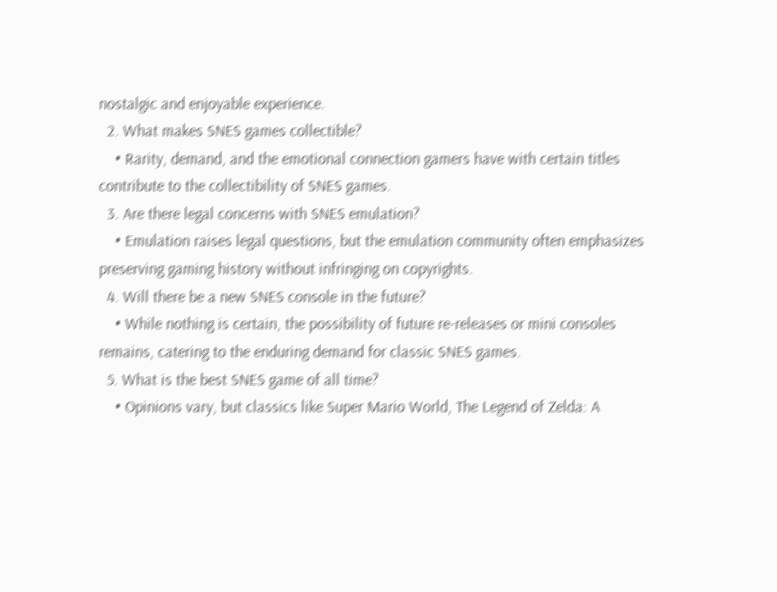nostalgic and enjoyable experience.
  2. What makes SNES games collectible?
    • Rarity, demand, and the emotional connection gamers have with certain titles contribute to the collectibility of SNES games.
  3. Are there legal concerns with SNES emulation?
    • Emulation raises legal questions, but the emulation community often emphasizes preserving gaming history without infringing on copyrights.
  4. Will there be a new SNES console in the future?
    • While nothing is certain, the possibility of future re-releases or mini consoles remains, catering to the enduring demand for classic SNES games.
  5. What is the best SNES game of all time?
    • Opinions vary, but classics like Super Mario World, The Legend of Zelda: A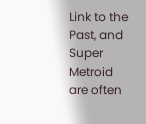Link to the Past, and Super Metroid are often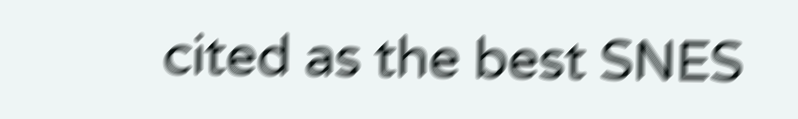cited as the best SNES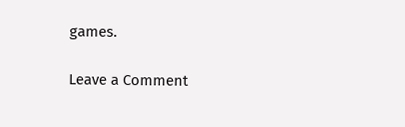games.

Leave a Comment